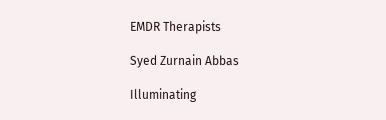EMDR Therapists

Syed Zurnain Abbas

Illuminating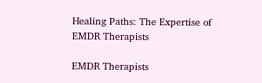Healing Paths: The Expertise of EMDR Therapists

EMDR Therapists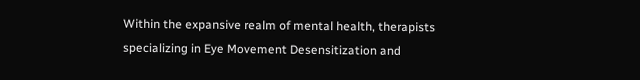Within the expansive realm of mental health, therapists specializing in Eye Movement Desensitization and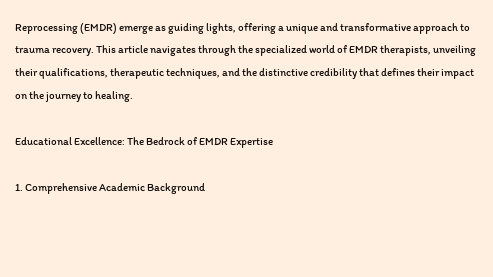Reprocessing (EMDR) emerge as guiding lights, offering a unique and transformative approach to trauma recovery. This article navigates through the specialized world of EMDR therapists, unveiling their qualifications, therapeutic techniques, and the distinctive credibility that defines their impact on the journey to healing.

Educational Excellence: The Bedrock of EMDR Expertise

1. Comprehensive Academic Background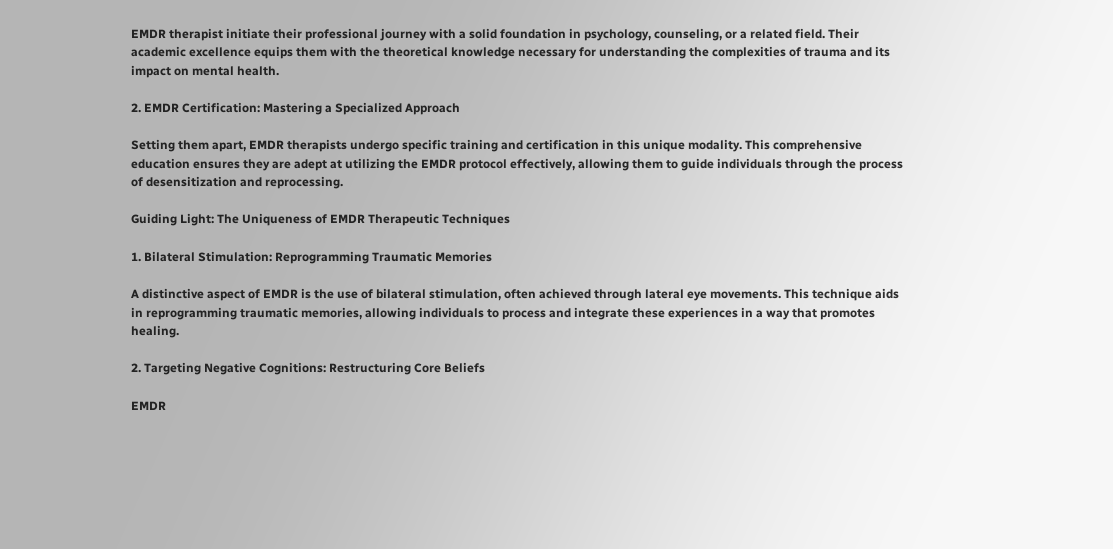EMDR therapist initiate their professional journey with a solid foundation in psychology, counseling, or a related field. Their academic excellence equips them with the theoretical knowledge necessary for understanding the complexities of trauma and its impact on mental health.

2. EMDR Certification: Mastering a Specialized Approach

Setting them apart, EMDR therapists undergo specific training and certification in this unique modality. This comprehensive education ensures they are adept at utilizing the EMDR protocol effectively, allowing them to guide individuals through the process of desensitization and reprocessing.

Guiding Light: The Uniqueness of EMDR Therapeutic Techniques

1. Bilateral Stimulation: Reprogramming Traumatic Memories

A distinctive aspect of EMDR is the use of bilateral stimulation, often achieved through lateral eye movements. This technique aids in reprogramming traumatic memories, allowing individuals to process and integrate these experiences in a way that promotes healing.

2. Targeting Negative Cognitions: Restructuring Core Beliefs

EMDR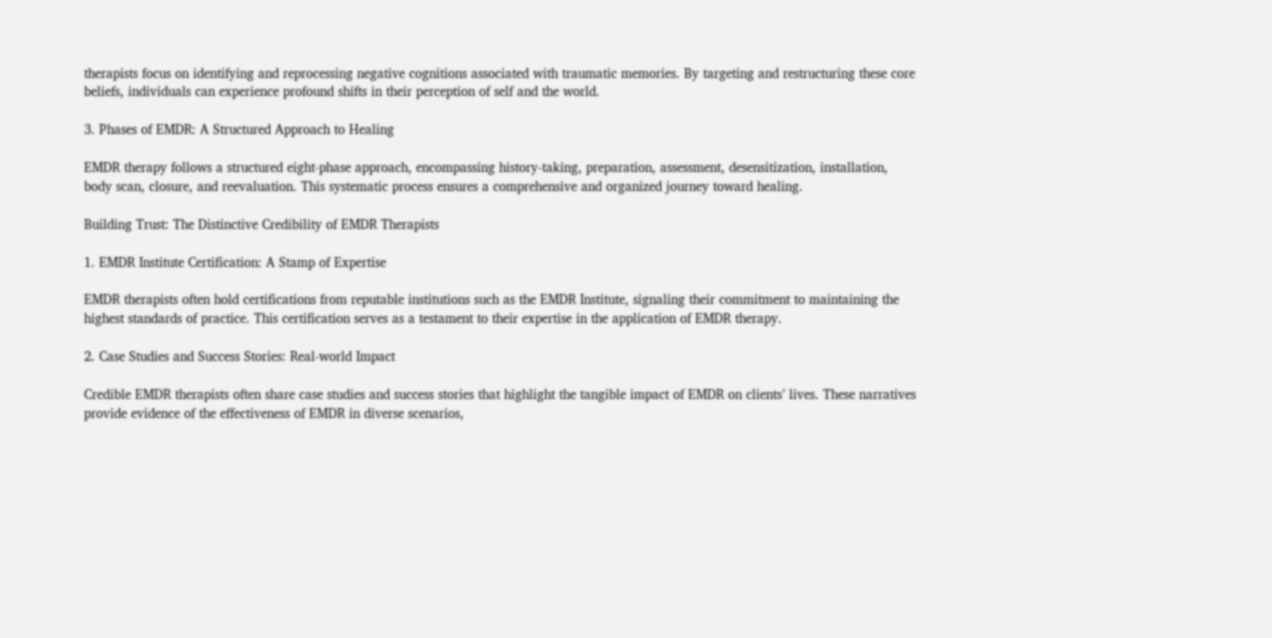therapists focus on identifying and reprocessing negative cognitions associated with traumatic memories. By targeting and restructuring these core beliefs, individuals can experience profound shifts in their perception of self and the world.

3. Phases of EMDR: A Structured Approach to Healing

EMDR therapy follows a structured eight-phase approach, encompassing history-taking, preparation, assessment, desensitization, installation, body scan, closure, and reevaluation. This systematic process ensures a comprehensive and organized journey toward healing.

Building Trust: The Distinctive Credibility of EMDR Therapists

1. EMDR Institute Certification: A Stamp of Expertise

EMDR therapists often hold certifications from reputable institutions such as the EMDR Institute, signaling their commitment to maintaining the highest standards of practice. This certification serves as a testament to their expertise in the application of EMDR therapy.

2. Case Studies and Success Stories: Real-world Impact

Credible EMDR therapists often share case studies and success stories that highlight the tangible impact of EMDR on clients’ lives. These narratives provide evidence of the effectiveness of EMDR in diverse scenarios,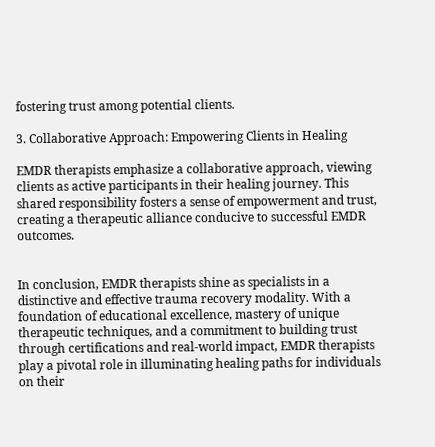fostering trust among potential clients.

3. Collaborative Approach: Empowering Clients in Healing

EMDR therapists emphasize a collaborative approach, viewing clients as active participants in their healing journey. This shared responsibility fosters a sense of empowerment and trust, creating a therapeutic alliance conducive to successful EMDR outcomes.


In conclusion, EMDR therapists shine as specialists in a distinctive and effective trauma recovery modality. With a foundation of educational excellence, mastery of unique therapeutic techniques, and a commitment to building trust through certifications and real-world impact, EMDR therapists play a pivotal role in illuminating healing paths for individuals on their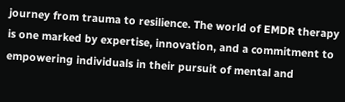journey from trauma to resilience. The world of EMDR therapy is one marked by expertise, innovation, and a commitment to empowering individuals in their pursuit of mental and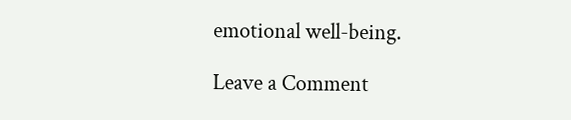emotional well-being.

Leave a Comment